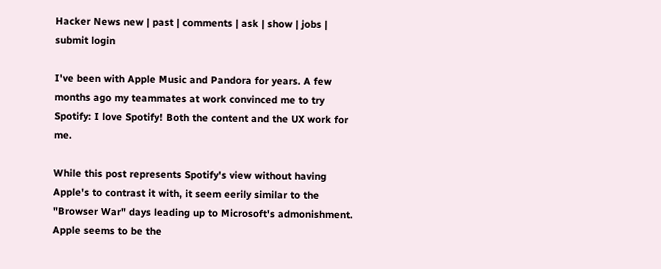Hacker News new | past | comments | ask | show | jobs | submit login

I've been with Apple Music and Pandora for years. A few months ago my teammates at work convinced me to try Spotify: I love Spotify! Both the content and the UX work for me.

While this post represents Spotify's view without having Apple's to contrast it with, it seem eerily similar to the "Browser War" days leading up to Microsoft's admonishment. Apple seems to be the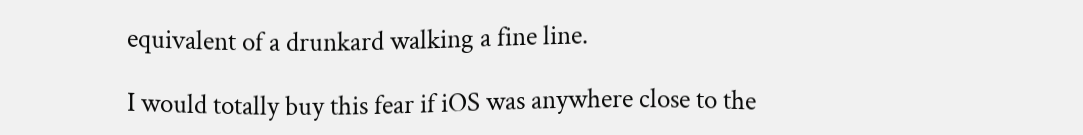equivalent of a drunkard walking a fine line.

I would totally buy this fear if iOS was anywhere close to the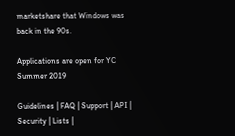marketshare that Windows was back in the 90s.

Applications are open for YC Summer 2019

Guidelines | FAQ | Support | API | Security | Lists |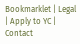Bookmarklet | Legal | Apply to YC | Contact